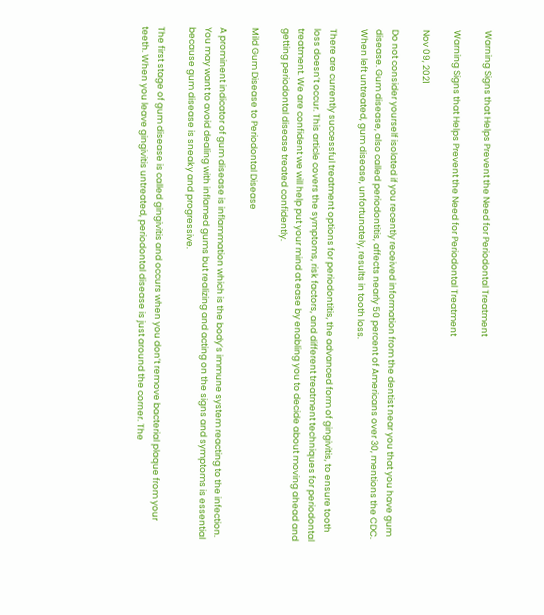Warning Signs that Helps Prevent the Need for Periodontal Treatment

Warning Signs that Helps Prevent the Need for Periodontal Treatment

Nov 09, 2021

Do not consider yourself isolated if you recently received information from the dentist near you that you have gum disease. Gum disease, also called periodontitis, affects nearly 50 percent of Americans over 30, mentions the CDC. When left untreated, gum disease, unfortunately, results in tooth loss.

There are currently successful treatment options for periodontitis, the advanced form of gingivitis, to ensure tooth loss doesn’t occur. This article covers the symptoms, risk factors, and different treatment techniques for periodontal treatment. We are confident we will help put your mind at ease by enabling you to decide about moving ahead and getting periodontal disease treated confidently.

Mild Gum Disease to Periodontal Disease

A prominent indicator of gum disease is inflammation which is the body’s immune system reacting to the infection. You may want to avoid dealing with inflamed gums but realizing and acting on the signs and symptoms is essential because gum disease is sneaky and progressive.

The first stage of gum disease is called gingivitis and occurs when you don’t remove bacterial plaque from your teeth. When you leave gingivitis untreated, periodontal disease is just around the corner. The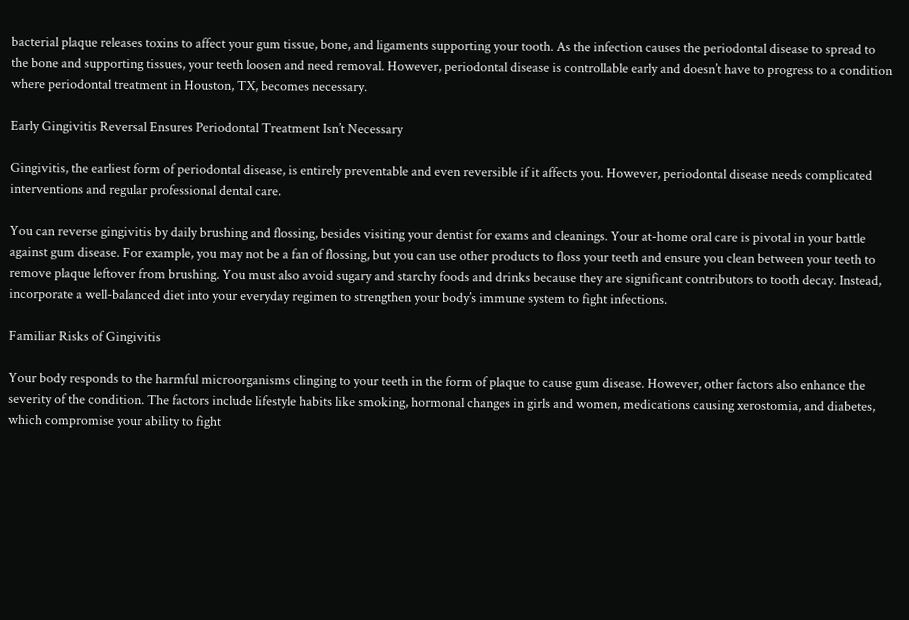bacterial plaque releases toxins to affect your gum tissue, bone, and ligaments supporting your tooth. As the infection causes the periodontal disease to spread to the bone and supporting tissues, your teeth loosen and need removal. However, periodontal disease is controllable early and doesn’t have to progress to a condition where periodontal treatment in Houston, TX, becomes necessary.

Early Gingivitis Reversal Ensures Periodontal Treatment Isn’t Necessary

Gingivitis, the earliest form of periodontal disease, is entirely preventable and even reversible if it affects you. However, periodontal disease needs complicated interventions and regular professional dental care.

You can reverse gingivitis by daily brushing and flossing, besides visiting your dentist for exams and cleanings. Your at-home oral care is pivotal in your battle against gum disease. For example, you may not be a fan of flossing, but you can use other products to floss your teeth and ensure you clean between your teeth to remove plaque leftover from brushing. You must also avoid sugary and starchy foods and drinks because they are significant contributors to tooth decay. Instead, incorporate a well-balanced diet into your everyday regimen to strengthen your body’s immune system to fight infections.

Familiar Risks of Gingivitis

Your body responds to the harmful microorganisms clinging to your teeth in the form of plaque to cause gum disease. However, other factors also enhance the severity of the condition. The factors include lifestyle habits like smoking, hormonal changes in girls and women, medications causing xerostomia, and diabetes, which compromise your ability to fight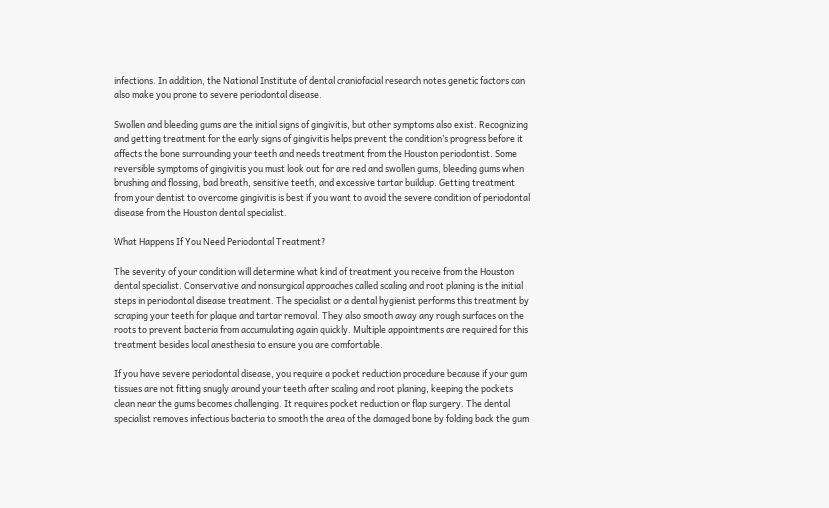infections. In addition, the National Institute of dental craniofacial research notes genetic factors can also make you prone to severe periodontal disease.

Swollen and bleeding gums are the initial signs of gingivitis, but other symptoms also exist. Recognizing and getting treatment for the early signs of gingivitis helps prevent the condition’s progress before it affects the bone surrounding your teeth and needs treatment from the Houston periodontist. Some reversible symptoms of gingivitis you must look out for are red and swollen gums, bleeding gums when brushing and flossing, bad breath, sensitive teeth, and excessive tartar buildup. Getting treatment from your dentist to overcome gingivitis is best if you want to avoid the severe condition of periodontal disease from the Houston dental specialist.

What Happens If You Need Periodontal Treatment?

The severity of your condition will determine what kind of treatment you receive from the Houston dental specialist. Conservative and nonsurgical approaches called scaling and root planing is the initial steps in periodontal disease treatment. The specialist or a dental hygienist performs this treatment by scraping your teeth for plaque and tartar removal. They also smooth away any rough surfaces on the roots to prevent bacteria from accumulating again quickly. Multiple appointments are required for this treatment besides local anesthesia to ensure you are comfortable.

If you have severe periodontal disease, you require a pocket reduction procedure because if your gum tissues are not fitting snugly around your teeth after scaling and root planing, keeping the pockets clean near the gums becomes challenging. It requires pocket reduction or flap surgery. The dental specialist removes infectious bacteria to smooth the area of the damaged bone by folding back the gum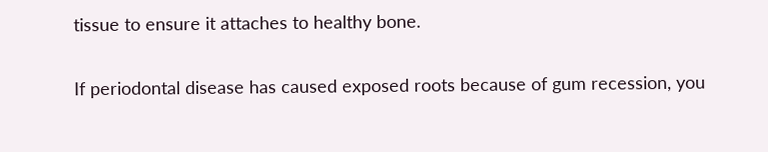tissue to ensure it attaches to healthy bone.

If periodontal disease has caused exposed roots because of gum recession, you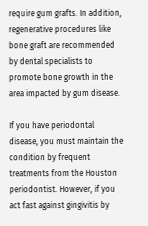require gum grafts. In addition, regenerative procedures like bone graft are recommended by dental specialists to promote bone growth in the area impacted by gum disease.

If you have periodontal disease, you must maintain the condition by frequent treatments from the Houston periodontist. However, if you act fast against gingivitis by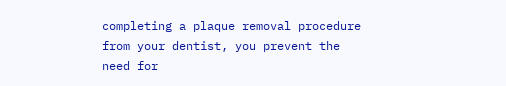completing a plaque removal procedure from your dentist, you prevent the need for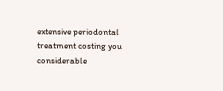extensive periodontal treatment costing you considerable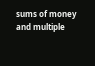sums of money and multiple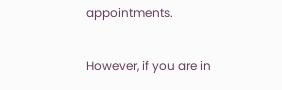appointments.

However, if you are in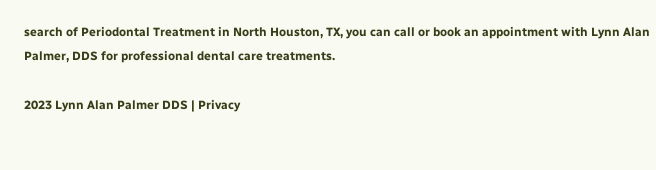search of Periodontal Treatment in North Houston, TX, you can call or book an appointment with Lynn Alan Palmer, DDS for professional dental care treatments.

2023 Lynn Alan Palmer DDS | Privacy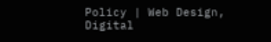Policy | Web Design, Digital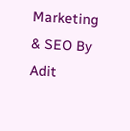Marketing & SEO By Adit